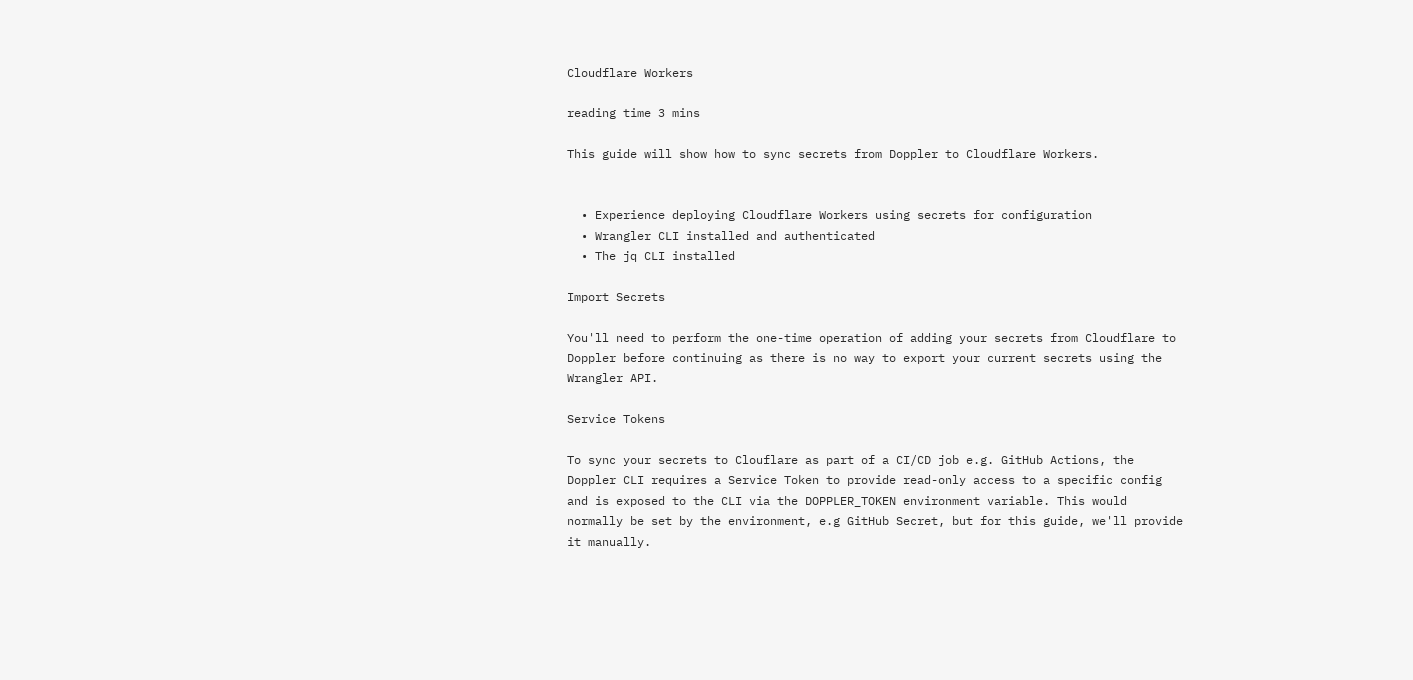Cloudflare Workers

reading time 3 mins

This guide will show how to sync secrets from Doppler to Cloudflare Workers.


  • Experience deploying Cloudflare Workers using secrets for configuration
  • Wrangler CLI installed and authenticated
  • The jq CLI installed

Import Secrets

You'll need to perform the one-time operation of adding your secrets from Cloudflare to Doppler before continuing as there is no way to export your current secrets using the Wrangler API.

Service Tokens

To sync your secrets to Clouflare as part of a CI/CD job e.g. GitHub Actions, the Doppler CLI requires a Service Token to provide read-only access to a specific config and is exposed to the CLI via the DOPPLER_TOKEN environment variable. This would normally be set by the environment, e.g GitHub Secret, but for this guide, we'll provide it manually.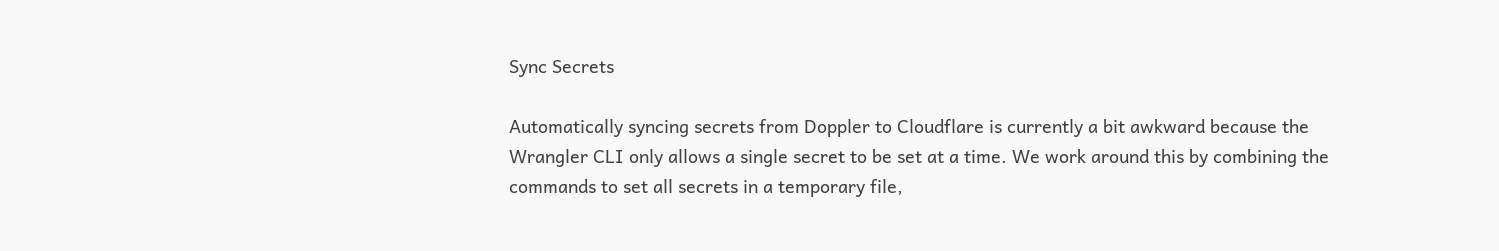Sync Secrets

Automatically syncing secrets from Doppler to Cloudflare is currently a bit awkward because the Wrangler CLI only allows a single secret to be set at a time. We work around this by combining the commands to set all secrets in a temporary file,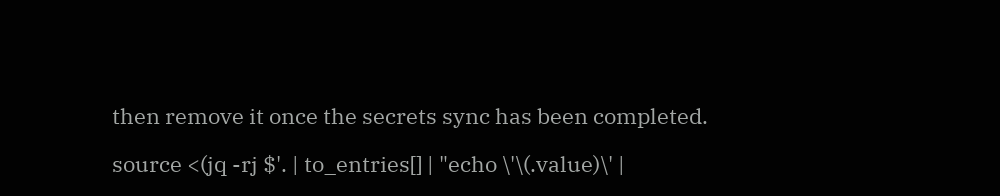then remove it once the secrets sync has been completed.

source <(jq -rj $'. | to_entries[] | "echo \'\(.value)\' |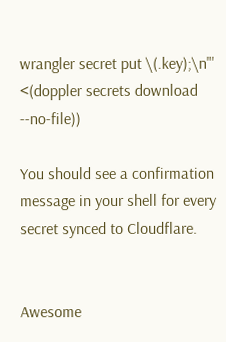wrangler secret put \(.key);\n"' <(doppler secrets download --no-file))

You should see a confirmation message in your shell for every secret synced to Cloudflare.


Awesome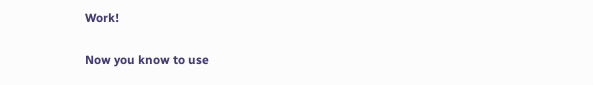Work!

Now you know to use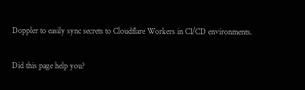Doppler to easily sync secrets to Cloudflare Workers in CI/CD environments.

Did this page help you?